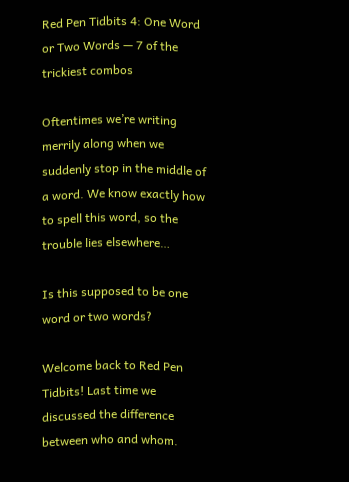Red Pen Tidbits 4: One Word or Two Words — 7 of the trickiest combos

Oftentimes we’re writing merrily along when we suddenly stop in the middle of a word. We know exactly how to spell this word, so the trouble lies elsewhere…

Is this supposed to be one word or two words?

Welcome back to Red Pen Tidbits! Last time we discussed the difference between who and whom.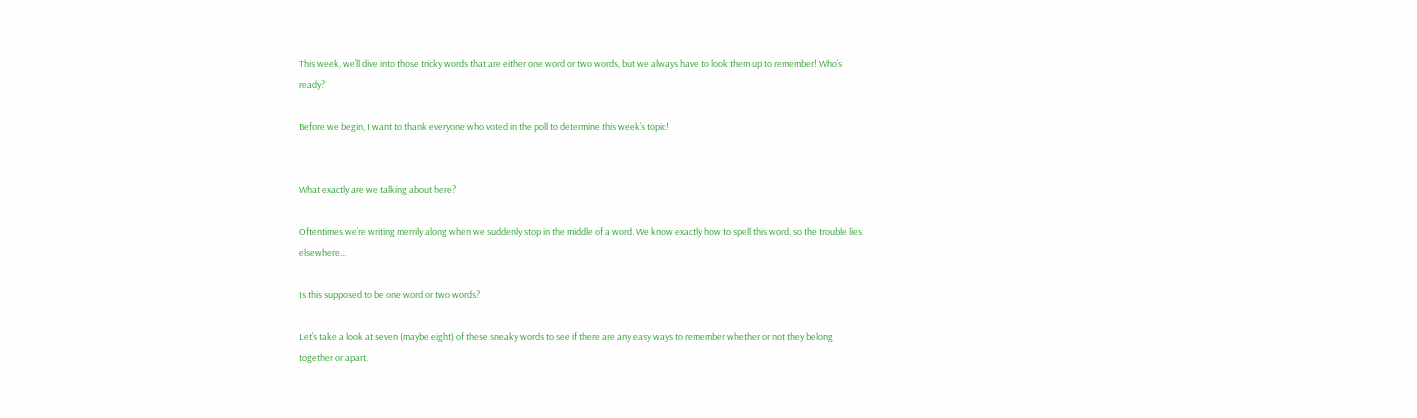This week, we’ll dive into those tricky words that are either one word or two words, but we always have to look them up to remember! Who’s ready?

Before we begin, I want to thank everyone who voted in the poll to determine this week’s topic!


What exactly are we talking about here?

Oftentimes we’re writing merrily along when we suddenly stop in the middle of a word. We know exactly how to spell this word, so the trouble lies elsewhere…

Is this supposed to be one word or two words?

Let’s take a look at seven (maybe eight) of these sneaky words to see if there are any easy ways to remember whether or not they belong together or apart.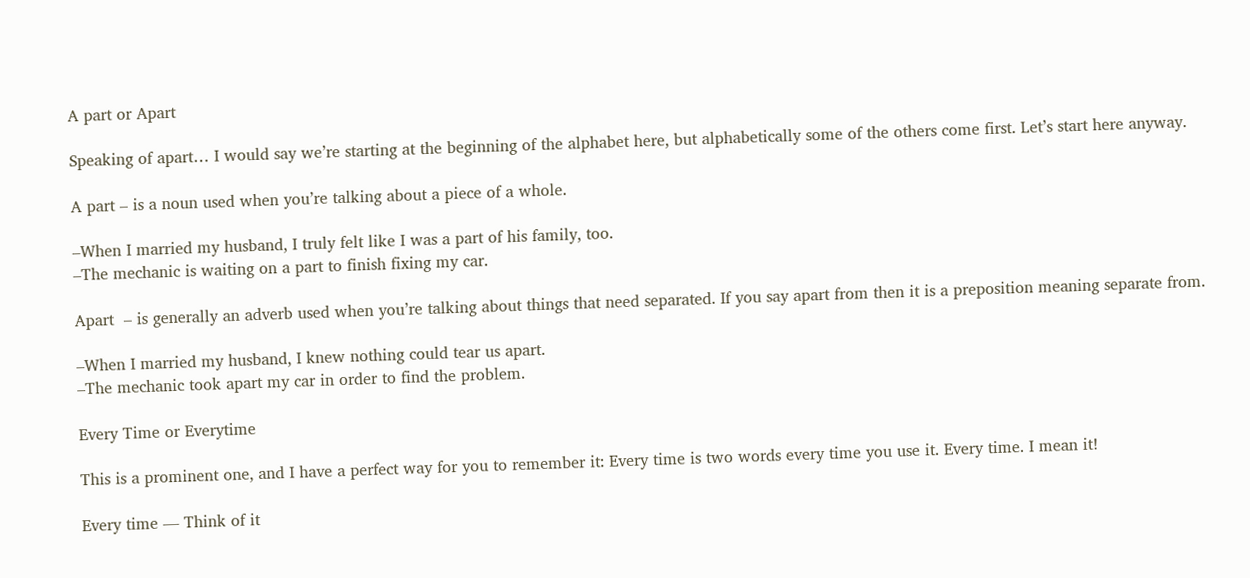A part or Apart

Speaking of apart… I would say we’re starting at the beginning of the alphabet here, but alphabetically some of the others come first. Let’s start here anyway.

A part – is a noun used when you’re talking about a piece of a whole.

–When I married my husband, I truly felt like I was a part of his family, too.
–The mechanic is waiting on a part to finish fixing my car.

Apart  – is generally an adverb used when you’re talking about things that need separated. If you say apart from then it is a preposition meaning separate from.

–When I married my husband, I knew nothing could tear us apart.
–The mechanic took apart my car in order to find the problem.

Every Time or Everytime

This is a prominent one, and I have a perfect way for you to remember it: Every time is two words every time you use it. Every time. I mean it!

Every time — Think of it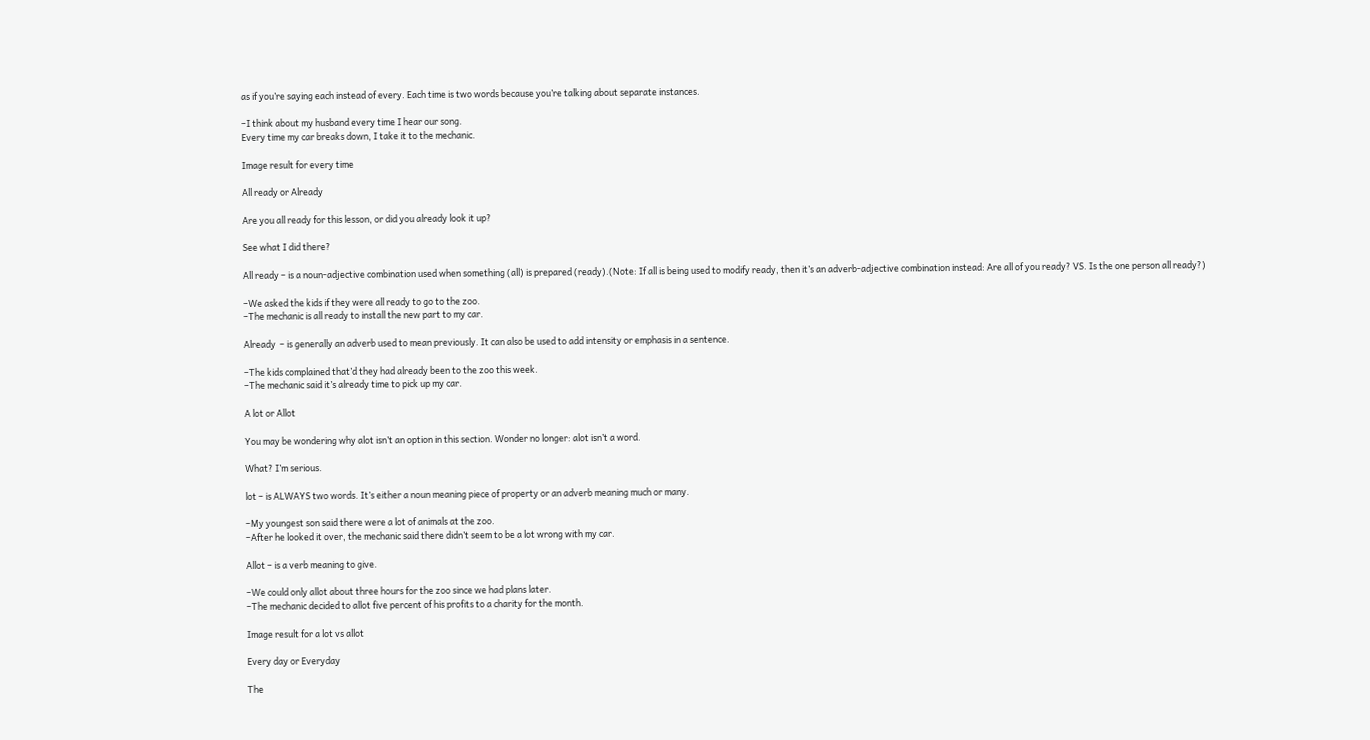as if you’re saying each instead of every. Each time is two words because you’re talking about separate instances.

–I think about my husband every time I hear our song.
Every time my car breaks down, I take it to the mechanic.

Image result for every time

All ready or Already

Are you all ready for this lesson, or did you already look it up?

See what I did there?

All ready – is a noun-adjective combination used when something (all) is prepared (ready).(Note: If all is being used to modify ready, then it’s an adverb-adjective combination instead: Are all of you ready? VS. Is the one person all ready?)

–We asked the kids if they were all ready to go to the zoo.
–The mechanic is all ready to install the new part to my car.

Already  – is generally an adverb used to mean previously. It can also be used to add intensity or emphasis in a sentence.

–The kids complained that’d they had already been to the zoo this week.
–The mechanic said it’s already time to pick up my car.

A lot or Allot

You may be wondering why alot isn’t an option in this section. Wonder no longer: alot isn’t a word.

What? I’m serious.

lot – is ALWAYS two words. It’s either a noun meaning piece of property or an adverb meaning much or many.

–My youngest son said there were a lot of animals at the zoo.
–After he looked it over, the mechanic said there didn’t seem to be a lot wrong with my car.

Allot – is a verb meaning to give.

–We could only allot about three hours for the zoo since we had plans later.
–The mechanic decided to allot five percent of his profits to a charity for the month.

Image result for a lot vs allot

Every day or Everyday

The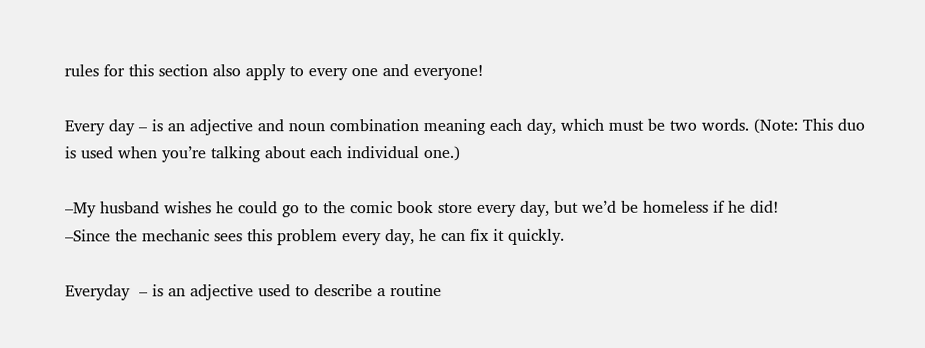rules for this section also apply to every one and everyone!

Every day – is an adjective and noun combination meaning each day, which must be two words. (Note: This duo is used when you’re talking about each individual one.)

–My husband wishes he could go to the comic book store every day, but we’d be homeless if he did!
–Since the mechanic sees this problem every day, he can fix it quickly.

Everyday  – is an adjective used to describe a routine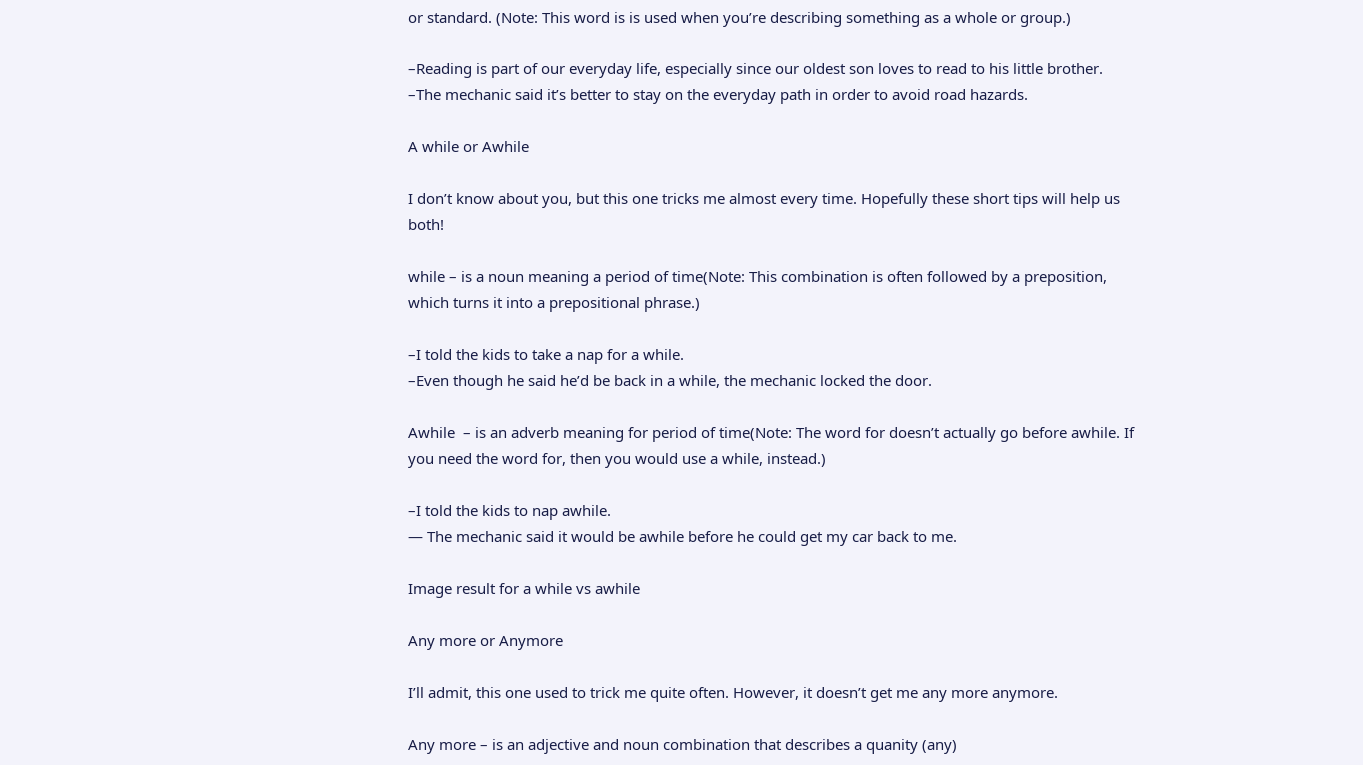or standard. (Note: This word is is used when you’re describing something as a whole or group.)

–Reading is part of our everyday life, especially since our oldest son loves to read to his little brother.
–The mechanic said it’s better to stay on the everyday path in order to avoid road hazards.

A while or Awhile

I don’t know about you, but this one tricks me almost every time. Hopefully these short tips will help us both!

while – is a noun meaning a period of time(Note: This combination is often followed by a preposition, which turns it into a prepositional phrase.)

–I told the kids to take a nap for a while.
–Even though he said he’d be back in a while, the mechanic locked the door.

Awhile  – is an adverb meaning for period of time(Note: The word for doesn’t actually go before awhile. If you need the word for, then you would use a while, instead.)

–I told the kids to nap awhile.
— The mechanic said it would be awhile before he could get my car back to me.

Image result for a while vs awhile

Any more or Anymore

I’ll admit, this one used to trick me quite often. However, it doesn’t get me any more anymore.

Any more – is an adjective and noun combination that describes a quanity (any)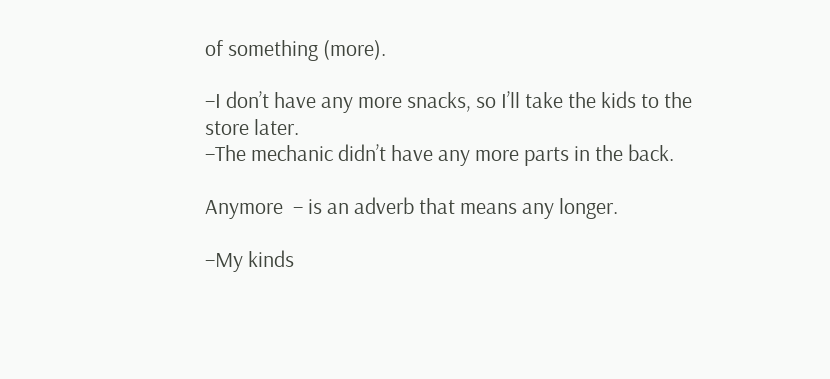of something (more).

–I don’t have any more snacks, so I’ll take the kids to the store later.
–The mechanic didn’t have any more parts in the back.

Anymore  – is an adverb that means any longer.

–My kinds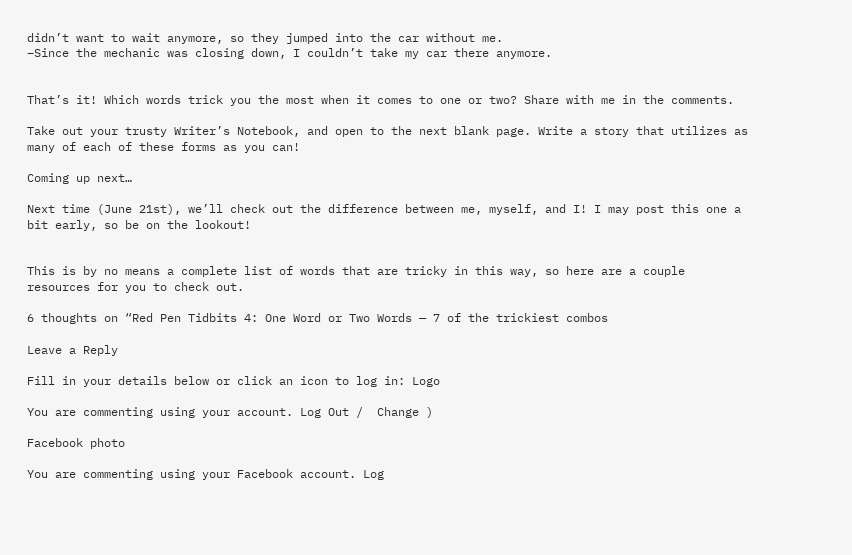didn’t want to wait anymore, so they jumped into the car without me.
–Since the mechanic was closing down, I couldn’t take my car there anymore.


That’s it! Which words trick you the most when it comes to one or two? Share with me in the comments.

Take out your trusty Writer’s Notebook, and open to the next blank page. Write a story that utilizes as many of each of these forms as you can!

Coming up next…

Next time (June 21st), we’ll check out the difference between me, myself, and I! I may post this one a bit early, so be on the lookout!


This is by no means a complete list of words that are tricky in this way, so here are a couple resources for you to check out.

6 thoughts on “Red Pen Tidbits 4: One Word or Two Words — 7 of the trickiest combos

Leave a Reply

Fill in your details below or click an icon to log in: Logo

You are commenting using your account. Log Out /  Change )

Facebook photo

You are commenting using your Facebook account. Log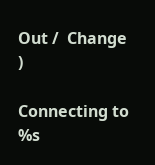Out /  Change )

Connecting to %s